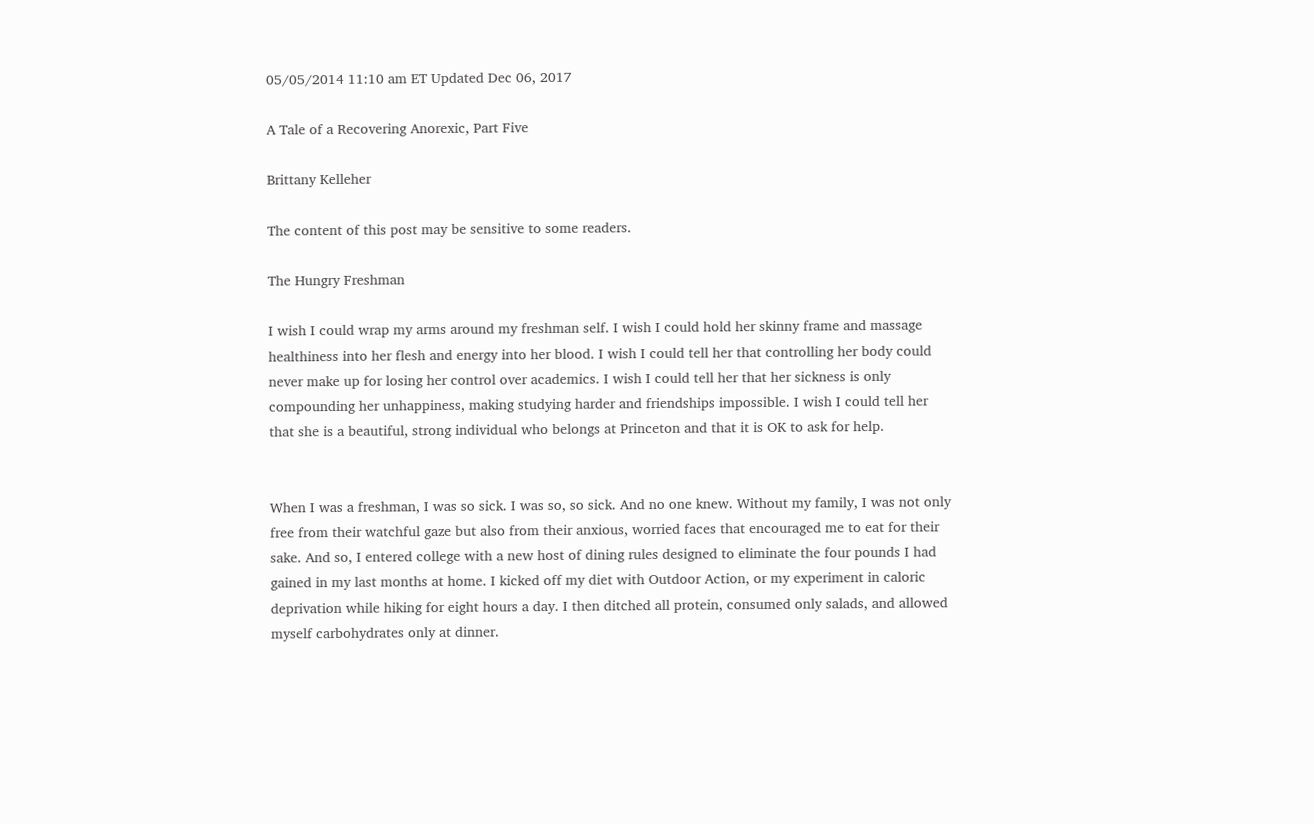05/05/2014 11:10 am ET Updated Dec 06, 2017

A Tale of a Recovering Anorexic, Part Five

Brittany Kelleher

The content of this post may be sensitive to some readers.

The Hungry Freshman

I wish I could wrap my arms around my freshman self. I wish I could hold her skinny frame and massage healthiness into her flesh and energy into her blood. I wish I could tell her that controlling her body could never make up for losing her control over academics. I wish I could tell her that her sickness is only compounding her unhappiness, making studying harder and friendships impossible. I wish I could tell her that she is a beautiful, strong individual who belongs at Princeton and that it is OK to ask for help.


When I was a freshman, I was so sick. I was so, so sick. And no one knew. Without my family, I was not only free from their watchful gaze but also from their anxious, worried faces that encouraged me to eat for their sake. And so, I entered college with a new host of dining rules designed to eliminate the four pounds I had gained in my last months at home. I kicked off my diet with Outdoor Action, or my experiment in caloric deprivation while hiking for eight hours a day. I then ditched all protein, consumed only salads, and allowed myself carbohydrates only at dinner.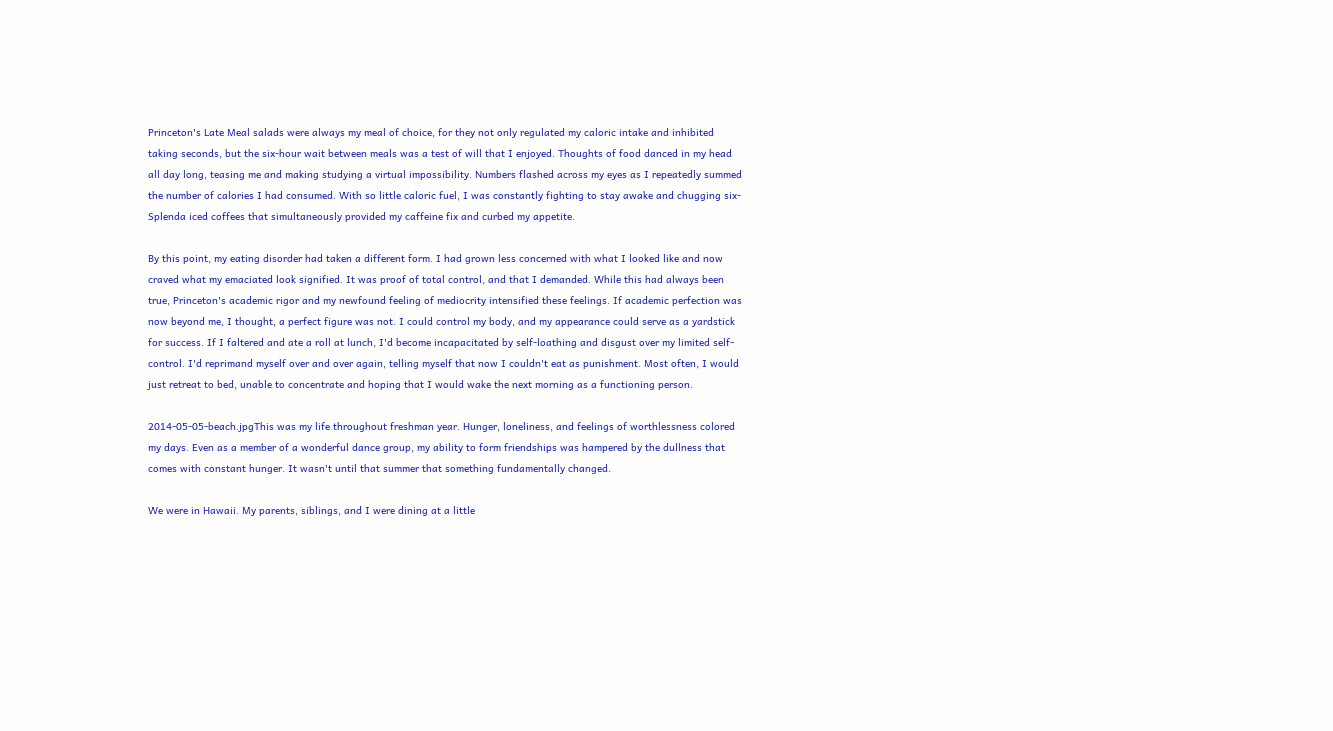Princeton's Late Meal salads were always my meal of choice, for they not only regulated my caloric intake and inhibited taking seconds, but the six-hour wait between meals was a test of will that I enjoyed. Thoughts of food danced in my head all day long, teasing me and making studying a virtual impossibility. Numbers flashed across my eyes as I repeatedly summed the number of calories I had consumed. With so little caloric fuel, I was constantly fighting to stay awake and chugging six-Splenda iced coffees that simultaneously provided my caffeine fix and curbed my appetite.

By this point, my eating disorder had taken a different form. I had grown less concerned with what I looked like and now craved what my emaciated look signified. It was proof of total control, and that I demanded. While this had always been true, Princeton's academic rigor and my newfound feeling of mediocrity intensified these feelings. If academic perfection was now beyond me, I thought, a perfect figure was not. I could control my body, and my appearance could serve as a yardstick for success. If I faltered and ate a roll at lunch, I'd become incapacitated by self-loathing and disgust over my limited self-control. I'd reprimand myself over and over again, telling myself that now I couldn't eat as punishment. Most often, I would just retreat to bed, unable to concentrate and hoping that I would wake the next morning as a functioning person.

2014-05-05-beach.jpgThis was my life throughout freshman year. Hunger, loneliness, and feelings of worthlessness colored my days. Even as a member of a wonderful dance group, my ability to form friendships was hampered by the dullness that comes with constant hunger. It wasn't until that summer that something fundamentally changed.

We were in Hawaii. My parents, siblings, and I were dining at a little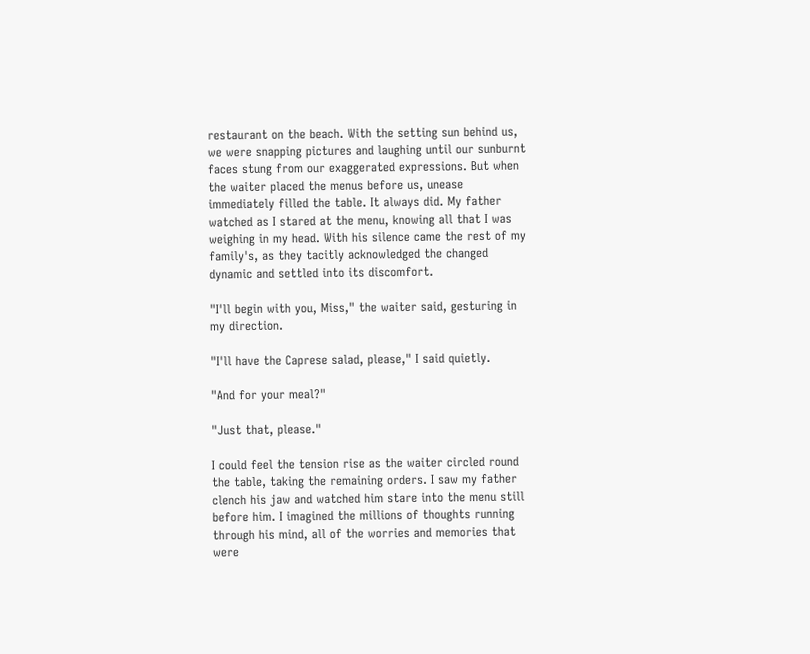restaurant on the beach. With the setting sun behind us, we were snapping pictures and laughing until our sunburnt faces stung from our exaggerated expressions. But when the waiter placed the menus before us, unease immediately filled the table. It always did. My father watched as I stared at the menu, knowing all that I was weighing in my head. With his silence came the rest of my family's, as they tacitly acknowledged the changed dynamic and settled into its discomfort.

"I'll begin with you, Miss," the waiter said, gesturing in my direction.

"I'll have the Caprese salad, please," I said quietly.

"And for your meal?"

"Just that, please."

I could feel the tension rise as the waiter circled round the table, taking the remaining orders. I saw my father clench his jaw and watched him stare into the menu still before him. I imagined the millions of thoughts running through his mind, all of the worries and memories that were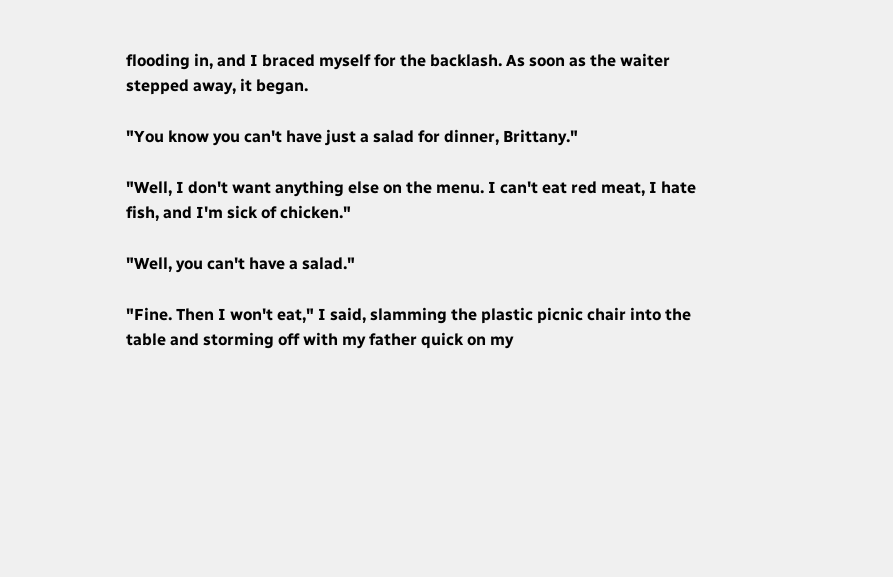flooding in, and I braced myself for the backlash. As soon as the waiter stepped away, it began.

"You know you can't have just a salad for dinner, Brittany."

"Well, I don't want anything else on the menu. I can't eat red meat, I hate fish, and I'm sick of chicken."

"Well, you can't have a salad."

"Fine. Then I won't eat," I said, slamming the plastic picnic chair into the table and storming off with my father quick on my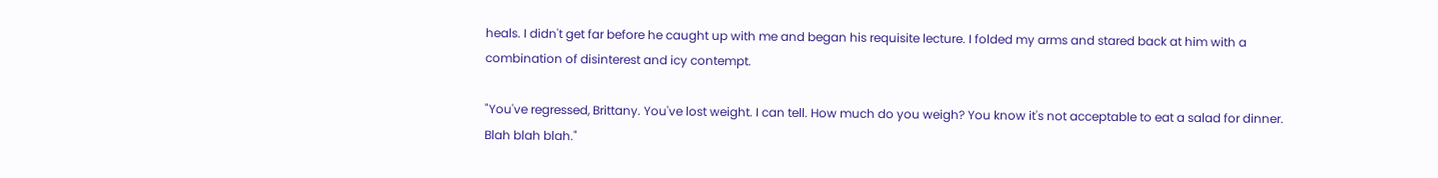heals. I didn't get far before he caught up with me and began his requisite lecture. I folded my arms and stared back at him with a combination of disinterest and icy contempt.

"You've regressed, Brittany. You've lost weight. I can tell. How much do you weigh? You know it's not acceptable to eat a salad for dinner. Blah blah blah."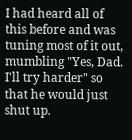I had heard all of this before and was tuning most of it out, mumbling "Yes, Dad. I'll try harder" so that he would just shut up.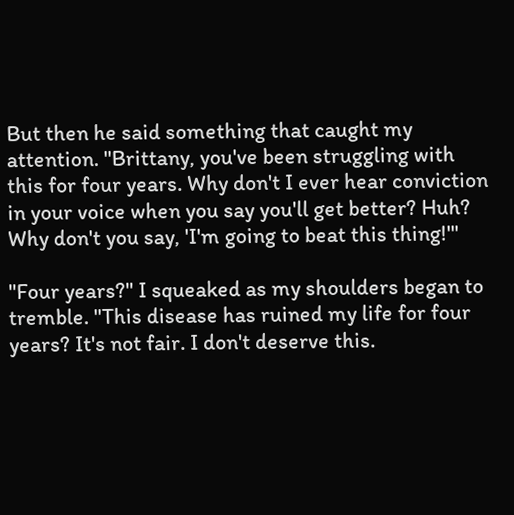But then he said something that caught my attention. "Brittany, you've been struggling with this for four years. Why don't I ever hear conviction in your voice when you say you'll get better? Huh? Why don't you say, 'I'm going to beat this thing!'"

"Four years?" I squeaked as my shoulders began to tremble. "This disease has ruined my life for four years? It's not fair. I don't deserve this.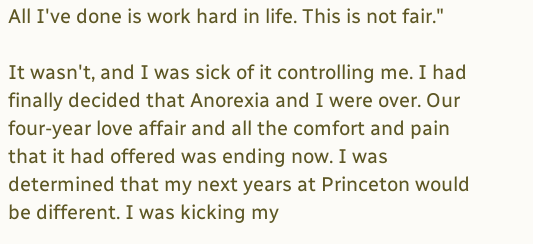All I've done is work hard in life. This is not fair."

It wasn't, and I was sick of it controlling me. I had finally decided that Anorexia and I were over. Our four-year love affair and all the comfort and pain that it had offered was ending now. I was determined that my next years at Princeton would be different. I was kicking my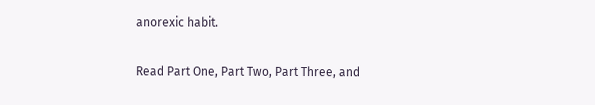anorexic habit.

Read Part One, Part Two, Part Three, and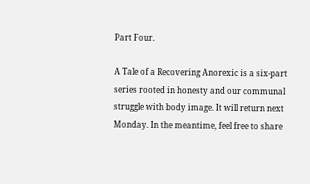Part Four.

A Tale of a Recovering Anorexic is a six-part series rooted in honesty and our communal struggle with body image. It will return next Monday. In the meantime, feel free to share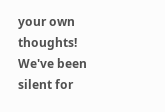your own thoughts! We've been silent for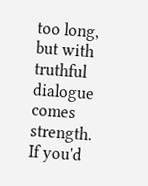too long, but with truthful dialogue comes strength. If you'd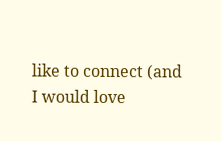like to connect (and I would love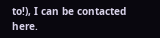to!), I can be contacted here.